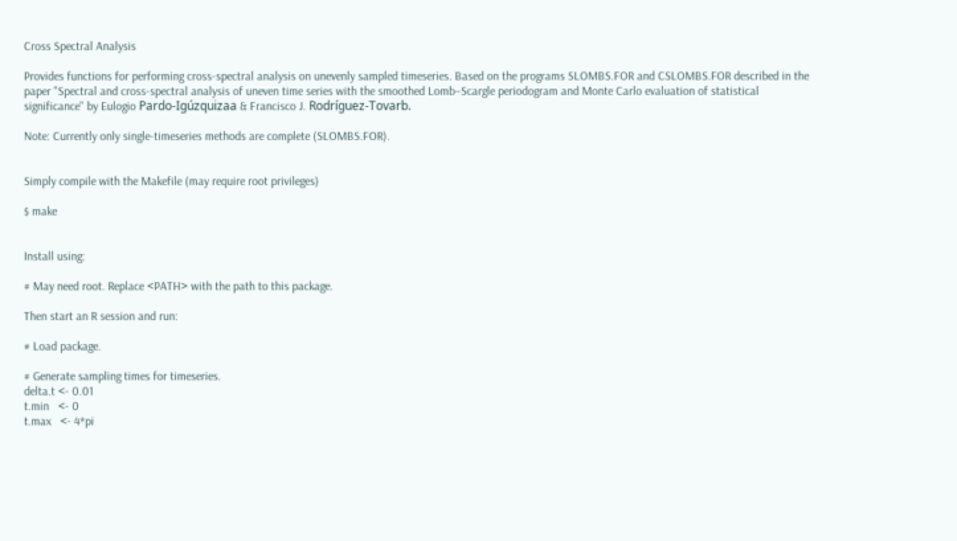Cross Spectral Analysis

Provides functions for performing cross-spectral analysis on unevenly sampled timeseries. Based on the programs SLOMBS.FOR and CSLOMBS.FOR described in the paper "Spectral and cross-spectral analysis of uneven time series with the smoothed Lomb–Scargle periodogram and Monte Carlo evaluation of statistical significance" by Eulogio Pardo-Igúzquizaa & Francisco J. Rodríguez-Tovarb.

Note: Currently only single-timeseries methods are complete (SLOMBS.FOR).


Simply compile with the Makefile (may require root privileges)

$ make


Install using:

# May need root. Replace <PATH> with the path to this package.

Then start an R session and run:

# Load package.

# Generate sampling times for timeseries.
delta.t <- 0.01
t.min   <- 0
t.max   <- 4*pi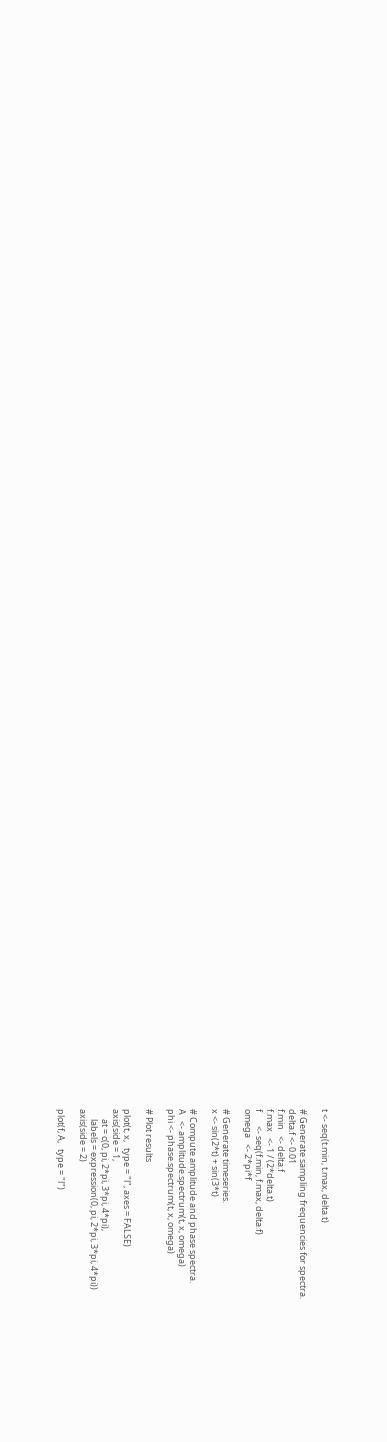t <- seq(t.min, t.max, delta.t)

# Generate sampling frequencies for spectra.
delta.f <- 0.01
f.min   <- delta.f
f.max   <- 1 / (2*delta.t)
f       <- seq(f.min, f.max, delta.f)
omega   <- 2*pi*f

# Generate timeseries.
x <- sin(2*t) + sin(3*t)

# Compute amplitude and phase spectra.
A   <- amplitude.spectrum(t, x, omega)
phi <- phase.spectrum(t, x, omega)

# Plot results

plot(t, x,   type = "l", axes = FALSE)
axis(side = 1,
     at = c(0, pi, 2*pi, 3*pi, 4*pi),
     labels = expression(0, pi, 2*pi, 3*pi, 4*pi))
axis(side = 2)

plot(f, A,   type = "l")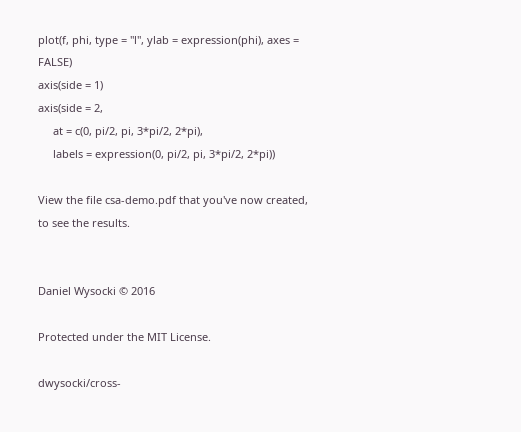plot(f, phi, type = "l", ylab = expression(phi), axes = FALSE)
axis(side = 1)
axis(side = 2,
     at = c(0, pi/2, pi, 3*pi/2, 2*pi),
     labels = expression(0, pi/2, pi, 3*pi/2, 2*pi))

View the file csa-demo.pdf that you've now created, to see the results.


Daniel Wysocki © 2016

Protected under the MIT License.

dwysocki/cross-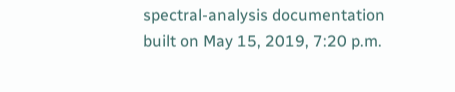spectral-analysis documentation built on May 15, 2019, 7:20 p.m.